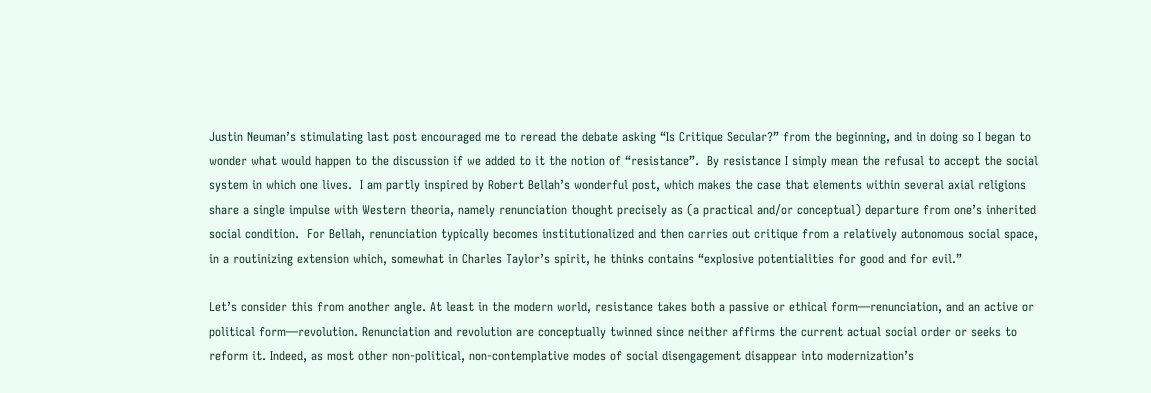Justin Neuman’s stimulating last post encouraged me to reread the debate asking “Is Critique Secular?” from the beginning, and in doing so I began to wonder what would happen to the discussion if we added to it the notion of “resistance”.  By resistance I simply mean the refusal to accept the social system in which one lives.  I am partly inspired by Robert Bellah’s wonderful post, which makes the case that elements within several axial religions share a single impulse with Western theoria, namely renunciation thought precisely as (a practical and/or conceptual) departure from one’s inherited social condition.  For Bellah, renunciation typically becomes institutionalized and then carries out critique from a relatively autonomous social space, in a routinizing extension which, somewhat in Charles Taylor’s spirit, he thinks contains “explosive potentialities for good and for evil.”

Let’s consider this from another angle. At least in the modern world, resistance takes both a passive or ethical form—renunciation, and an active or political form—revolution. Renunciation and revolution are conceptually twinned since neither affirms the current actual social order or seeks to reform it. Indeed, as most other non-political, non-contemplative modes of social disengagement disappear into modernization’s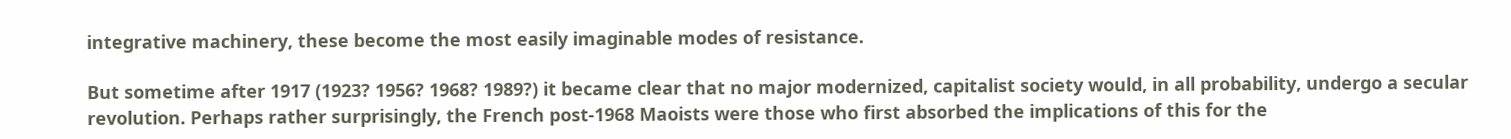integrative machinery, these become the most easily imaginable modes of resistance.

But sometime after 1917 (1923? 1956? 1968? 1989?) it became clear that no major modernized, capitalist society would, in all probability, undergo a secular revolution. Perhaps rather surprisingly, the French post-1968 Maoists were those who first absorbed the implications of this for the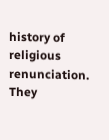history of religious renunciation. They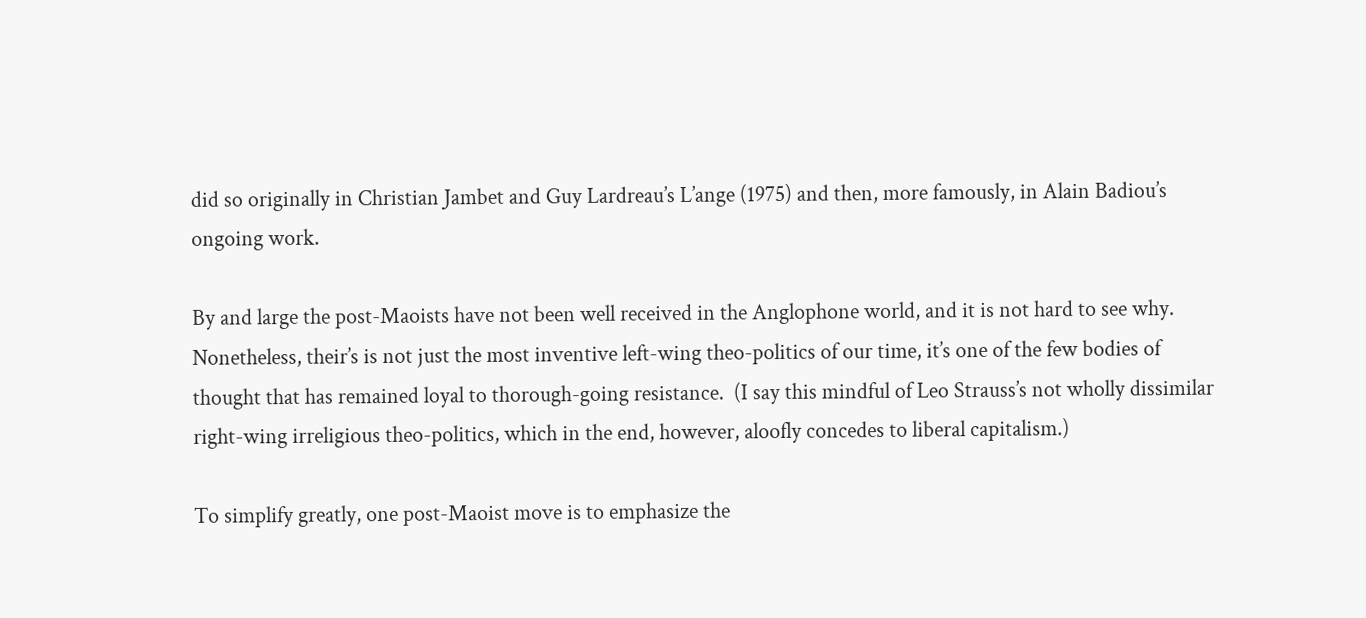did so originally in Christian Jambet and Guy Lardreau’s L’ange (1975) and then, more famously, in Alain Badiou’s ongoing work.

By and large the post-Maoists have not been well received in the Anglophone world, and it is not hard to see why. Nonetheless, their’s is not just the most inventive left-wing theo-politics of our time, it’s one of the few bodies of thought that has remained loyal to thorough-going resistance.  (I say this mindful of Leo Strauss’s not wholly dissimilar right-wing irreligious theo-politics, which in the end, however, aloofly concedes to liberal capitalism.)

To simplify greatly, one post-Maoist move is to emphasize the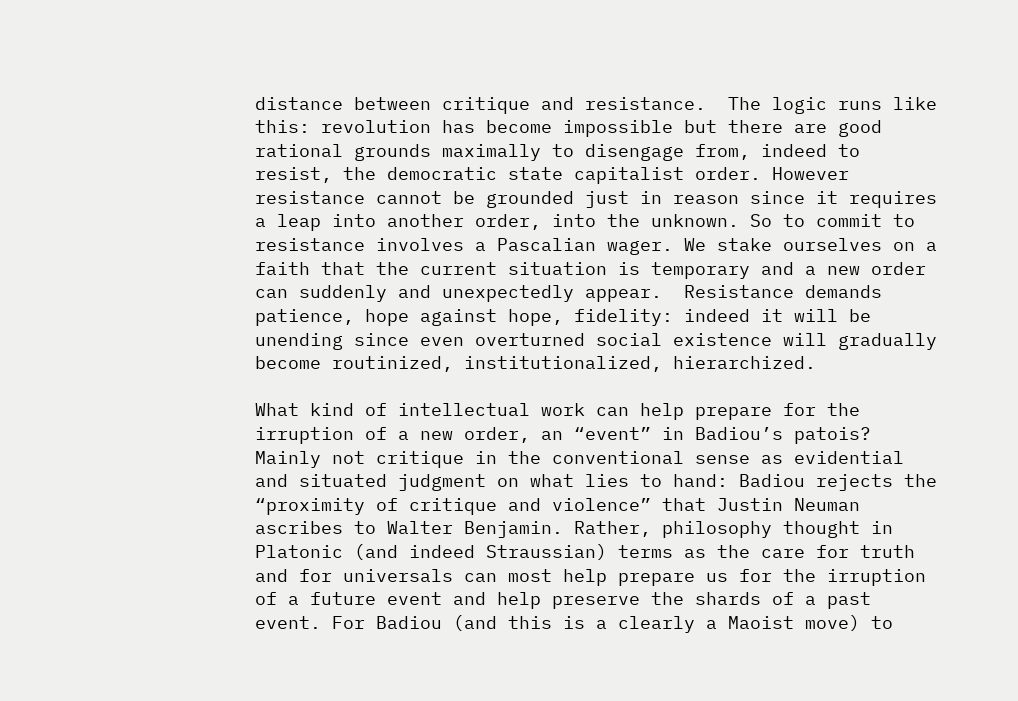distance between critique and resistance.  The logic runs like this: revolution has become impossible but there are good rational grounds maximally to disengage from, indeed to resist, the democratic state capitalist order. However resistance cannot be grounded just in reason since it requires a leap into another order, into the unknown. So to commit to resistance involves a Pascalian wager. We stake ourselves on a faith that the current situation is temporary and a new order can suddenly and unexpectedly appear.  Resistance demands patience, hope against hope, fidelity: indeed it will be unending since even overturned social existence will gradually become routinized, institutionalized, hierarchized.

What kind of intellectual work can help prepare for the irruption of a new order, an “event” in Badiou’s patois? Mainly not critique in the conventional sense as evidential and situated judgment on what lies to hand: Badiou rejects the “proximity of critique and violence” that Justin Neuman ascribes to Walter Benjamin. Rather, philosophy thought in Platonic (and indeed Straussian) terms as the care for truth and for universals can most help prepare us for the irruption of a future event and help preserve the shards of a past event. For Badiou (and this is a clearly a Maoist move) to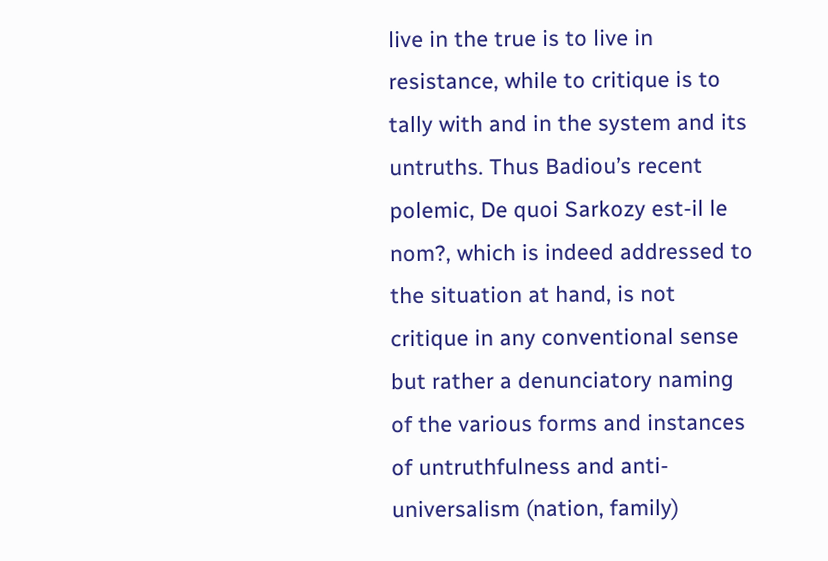live in the true is to live in resistance, while to critique is to tally with and in the system and its untruths. Thus Badiou’s recent polemic, De quoi Sarkozy est-il le nom?, which is indeed addressed to the situation at hand, is not critique in any conventional sense but rather a denunciatory naming of the various forms and instances of untruthfulness and anti-universalism (nation, family)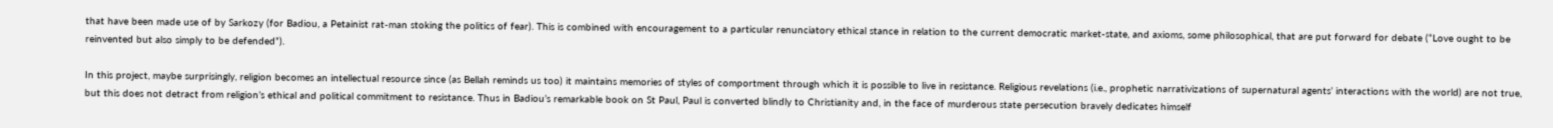that have been made use of by Sarkozy (for Badiou, a Petainist rat-man stoking the politics of fear). This is combined with encouragement to a particular renunciatory ethical stance in relation to the current democratic market-state, and axioms, some philosophical, that are put forward for debate (“Love ought to be reinvented but also simply to be defended”).

In this project, maybe surprisingly, religion becomes an intellectual resource since (as Bellah reminds us too) it maintains memories of styles of comportment through which it is possible to live in resistance. Religious revelations (i.e., prophetic narrativizations of supernatural agents’ interactions with the world) are not true, but this does not detract from religion’s ethical and political commitment to resistance. Thus in Badiou’s remarkable book on St Paul, Paul is converted blindly to Christianity and, in the face of murderous state persecution bravely dedicates himself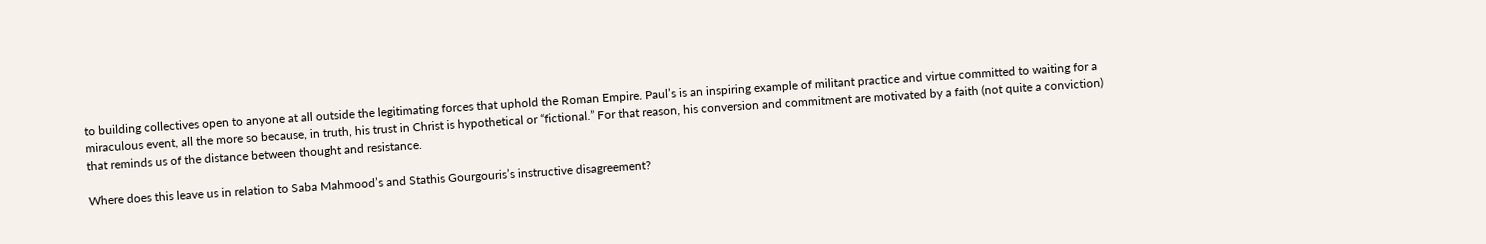to building collectives open to anyone at all outside the legitimating forces that uphold the Roman Empire. Paul’s is an inspiring example of militant practice and virtue committed to waiting for a miraculous event, all the more so because, in truth, his trust in Christ is hypothetical or “fictional.” For that reason, his conversion and commitment are motivated by a faith (not quite a conviction) that reminds us of the distance between thought and resistance.

Where does this leave us in relation to Saba Mahmood’s and Stathis Gourgouris’s instructive disagreement?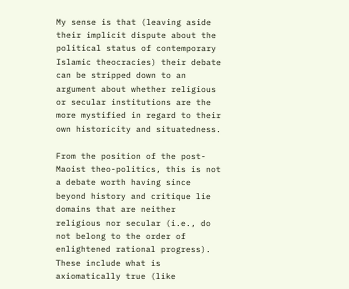My sense is that (leaving aside their implicit dispute about the political status of contemporary Islamic theocracies) their debate can be stripped down to an argument about whether religious or secular institutions are the more mystified in regard to their own historicity and situatedness.

From the position of the post-Maoist theo-politics, this is not a debate worth having since beyond history and critique lie domains that are neither religious nor secular (i.e., do not belong to the order of enlightened rational progress). These include what is axiomatically true (like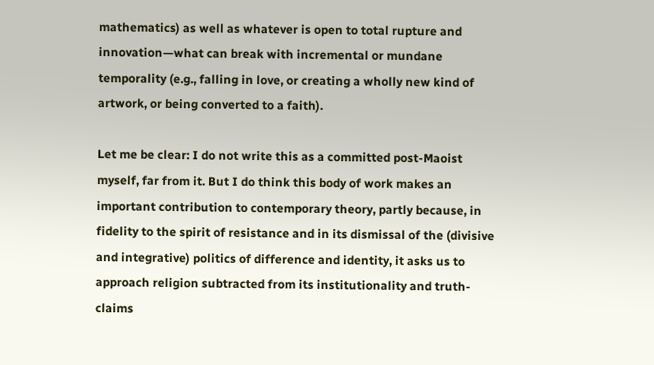mathematics) as well as whatever is open to total rupture and innovation—what can break with incremental or mundane temporality (e.g., falling in love, or creating a wholly new kind of artwork, or being converted to a faith).

Let me be clear: I do not write this as a committed post-Maoist myself, far from it. But I do think this body of work makes an important contribution to contemporary theory, partly because, in fidelity to the spirit of resistance and in its dismissal of the (divisive and integrative) politics of difference and identity, it asks us to approach religion subtracted from its institutionality and truth-claims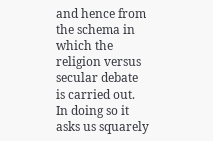and hence from the schema in which the religion versus secular debate is carried out. In doing so it asks us squarely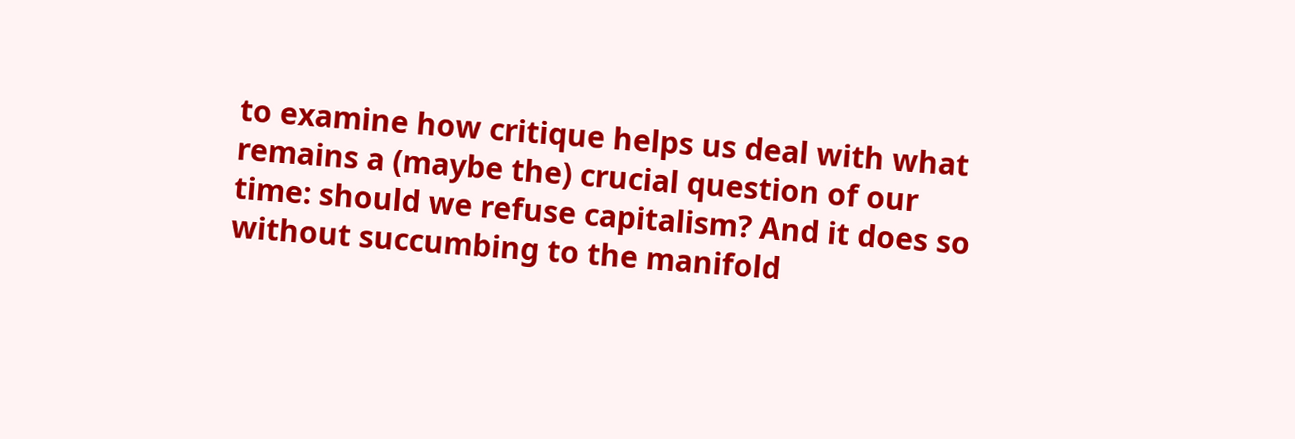to examine how critique helps us deal with what remains a (maybe the) crucial question of our time: should we refuse capitalism? And it does so without succumbing to the manifold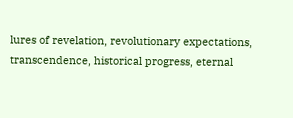lures of revelation, revolutionary expectations, transcendence, historical progress, eternal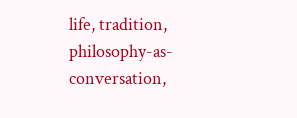life, tradition, philosophy-as-conversation,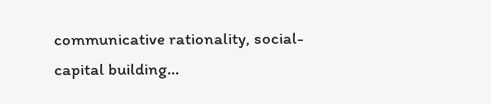communicative rationality, social-capital building…